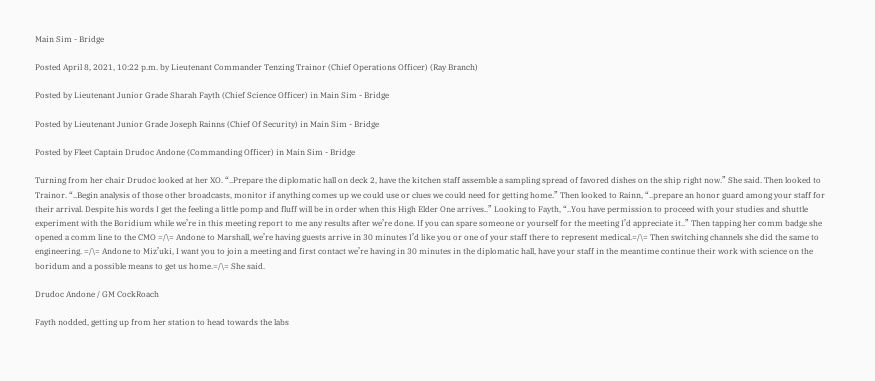Main Sim - Bridge

Posted April 8, 2021, 10:22 p.m. by Lieutenant Commander Tenzing Trainor (Chief Operations Officer) (Ray Branch)

Posted by Lieutenant Junior Grade Sharah Fayth (Chief Science Officer) in Main Sim - Bridge

Posted by Lieutenant Junior Grade Joseph Rainns (Chief Of Security) in Main Sim - Bridge

Posted by Fleet Captain Drudoc Andone (Commanding Officer) in Main Sim - Bridge

Turning from her chair Drudoc looked at her XO. “..Prepare the diplomatic hall on deck 2, have the kitchen staff assemble a sampling spread of favored dishes on the ship right now.” She said. Then looked to Trainor. “..Begin analysis of those other broadcasts, monitor if anything comes up we could use or clues we could need for getting home.” Then looked to Rainn, “..prepare an honor guard among your staff for their arrival. Despite his words I get the feeling a little pomp and fluff will be in order when this High Elder One arrives..” Looking to Fayth, “..You have permission to proceed with your studies and shuttle experiment with the Boridium while we’re in this meeting report to me any results after we’re done. If you can spare someone or yourself for the meeting I’d appreciate it..” Then tapping her comm badge she opened a comm line to the CMO =/\= Andone to Marshall, we’re having guests arrive in 30 minutes I’d like you or one of your staff there to represent medical.=/\= Then switching channels she did the same to engineering. =/\= Andone to Miz’uki, I want you to join a meeting and first contact we’re having in 30 minutes in the diplomatic hall, have your staff in the meantime continue their work with science on the boridum and a possible means to get us home.=/\= She said.

Drudoc Andone / GM CockRoach

Fayth nodded, getting up from her station to head towards the labs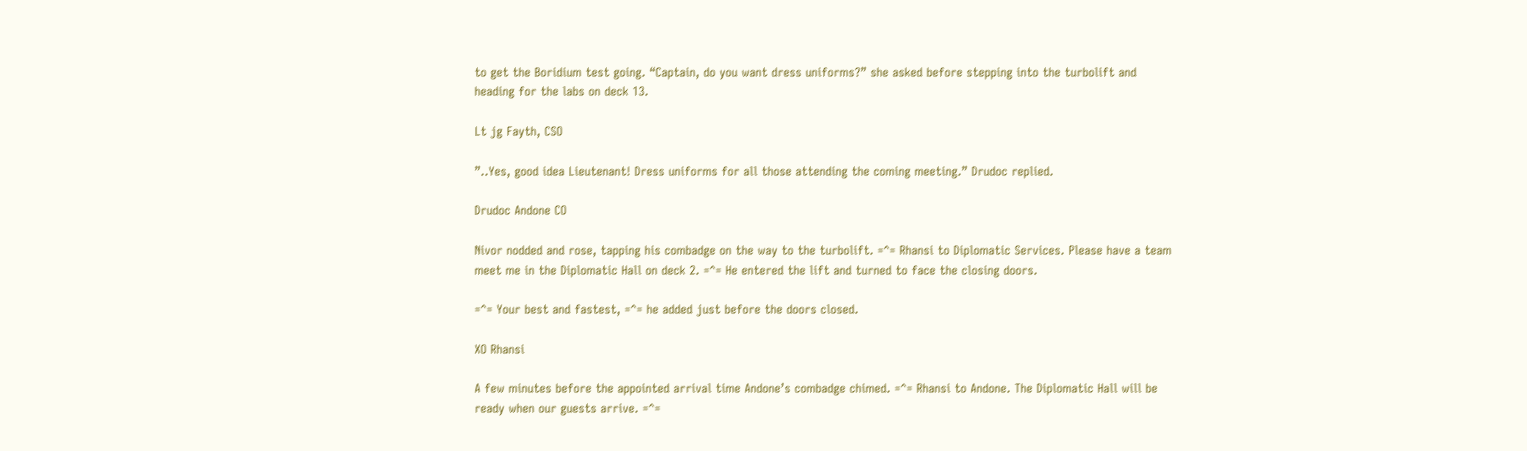to get the Boridium test going. “Captain, do you want dress uniforms?” she asked before stepping into the turbolift and heading for the labs on deck 13.

Lt jg Fayth, CSO

”..Yes, good idea Lieutenant! Dress uniforms for all those attending the coming meeting.” Drudoc replied.

Drudoc Andone CO

Nivor nodded and rose, tapping his combadge on the way to the turbolift. =^= Rhansi to Diplomatic Services. Please have a team meet me in the Diplomatic Hall on deck 2. =^= He entered the lift and turned to face the closing doors.

=^= Your best and fastest, =^= he added just before the doors closed.

XO Rhansi

A few minutes before the appointed arrival time Andone’s combadge chimed. =^= Rhansi to Andone. The Diplomatic Hall will be ready when our guests arrive. =^=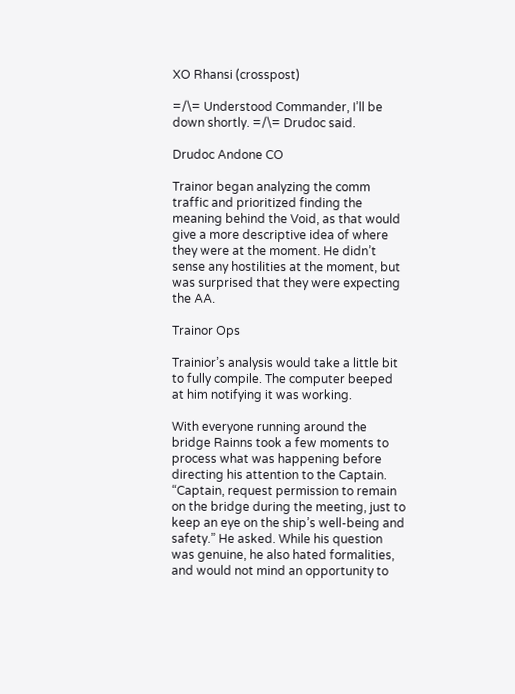XO Rhansi (crosspost)

=/\= Understood Commander, I’ll be down shortly. =/\= Drudoc said.

Drudoc Andone CO

Trainor began analyzing the comm traffic and prioritized finding the meaning behind the Void, as that would give a more descriptive idea of where they were at the moment. He didn’t sense any hostilities at the moment, but was surprised that they were expecting the AA.

Trainor Ops

Trainior’s analysis would take a little bit to fully compile. The computer beeped at him notifying it was working.

With everyone running around the bridge Rainns took a few moments to process what was happening before directing his attention to the Captain. “Captain, request permission to remain on the bridge during the meeting, just to keep an eye on the ship’s well-being and safety.” He asked. While his question was genuine, he also hated formalities, and would not mind an opportunity to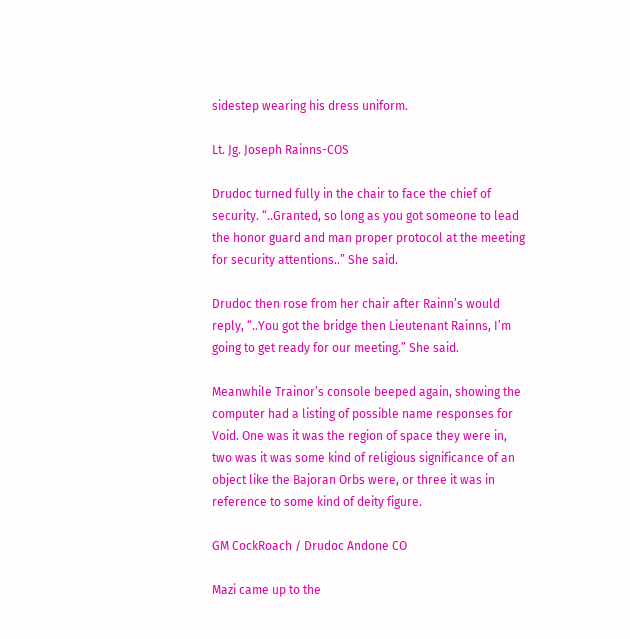sidestep wearing his dress uniform.

Lt. Jg. Joseph Rainns-COS

Drudoc turned fully in the chair to face the chief of security. “..Granted, so long as you got someone to lead the honor guard and man proper protocol at the meeting for security attentions..” She said.

Drudoc then rose from her chair after Rainn’s would reply, “..You got the bridge then Lieutenant Rainns, I’m going to get ready for our meeting.” She said.

Meanwhile Trainor’s console beeped again, showing the computer had a listing of possible name responses for Void. One was it was the region of space they were in, two was it was some kind of religious significance of an object like the Bajoran Orbs were, or three it was in reference to some kind of deity figure.

GM CockRoach / Drudoc Andone CO

Mazi came up to the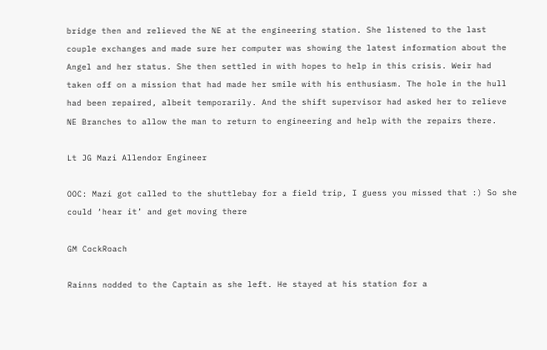bridge then and relieved the NE at the engineering station. She listened to the last couple exchanges and made sure her computer was showing the latest information about the Angel and her status. She then settled in with hopes to help in this crisis. Weir had taken off on a mission that had made her smile with his enthusiasm. The hole in the hull had been repaired, albeit temporarily. And the shift supervisor had asked her to relieve NE Branches to allow the man to return to engineering and help with the repairs there.

Lt JG Mazi Allendor Engineer

OOC: Mazi got called to the shuttlebay for a field trip, I guess you missed that :) So she could ‘hear it’ and get moving there

GM CockRoach

Rainns nodded to the Captain as she left. He stayed at his station for a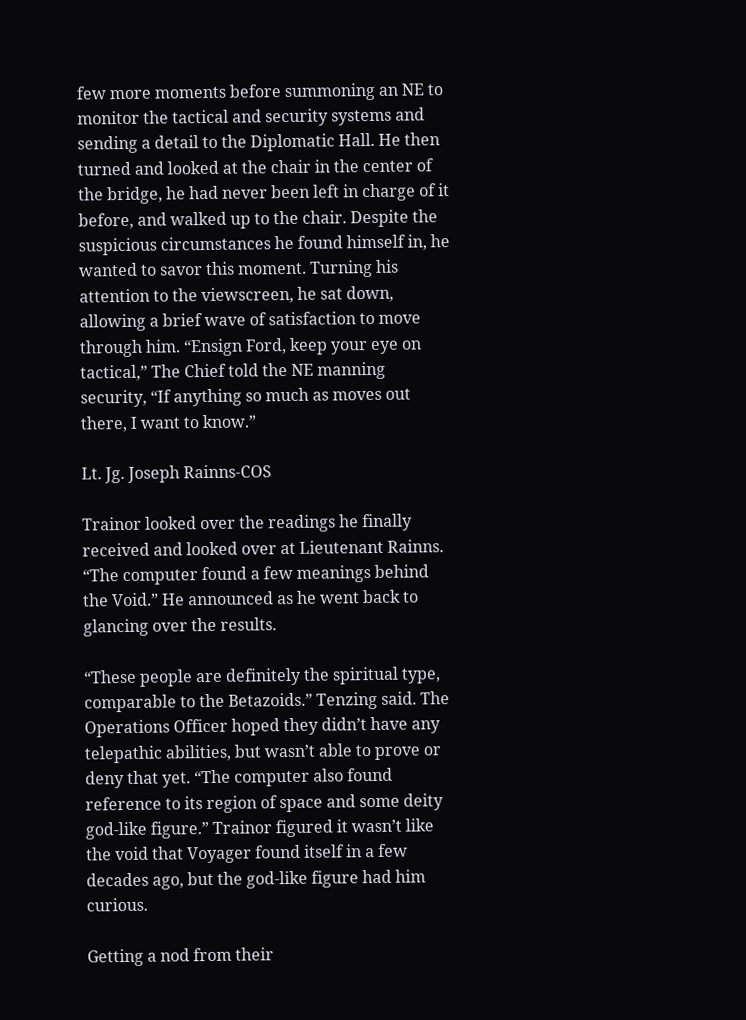few more moments before summoning an NE to monitor the tactical and security systems and sending a detail to the Diplomatic Hall. He then turned and looked at the chair in the center of the bridge, he had never been left in charge of it before, and walked up to the chair. Despite the suspicious circumstances he found himself in, he wanted to savor this moment. Turning his attention to the viewscreen, he sat down, allowing a brief wave of satisfaction to move through him. “Ensign Ford, keep your eye on tactical,” The Chief told the NE manning security, “If anything so much as moves out there, I want to know.”

Lt. Jg. Joseph Rainns-COS

Trainor looked over the readings he finally received and looked over at Lieutenant Rainns. “The computer found a few meanings behind the Void.” He announced as he went back to glancing over the results.

“These people are definitely the spiritual type, comparable to the Betazoids.” Tenzing said. The Operations Officer hoped they didn’t have any telepathic abilities, but wasn’t able to prove or deny that yet. “The computer also found reference to its region of space and some deity god-like figure.” Trainor figured it wasn’t like the void that Voyager found itself in a few decades ago, but the god-like figure had him curious.

Getting a nod from their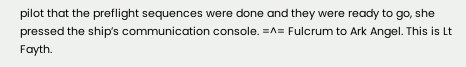pilot that the preflight sequences were done and they were ready to go, she pressed the ship’s communication console. =^= Fulcrum to Ark Angel. This is Lt Fayth.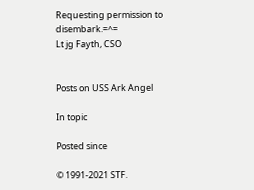Requesting permission to disembark.=^=
Lt jg Fayth, CSO


Posts on USS Ark Angel

In topic

Posted since

© 1991-2021 STF.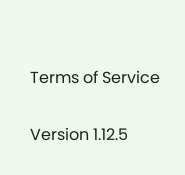Terms of Service

Version 1.12.5